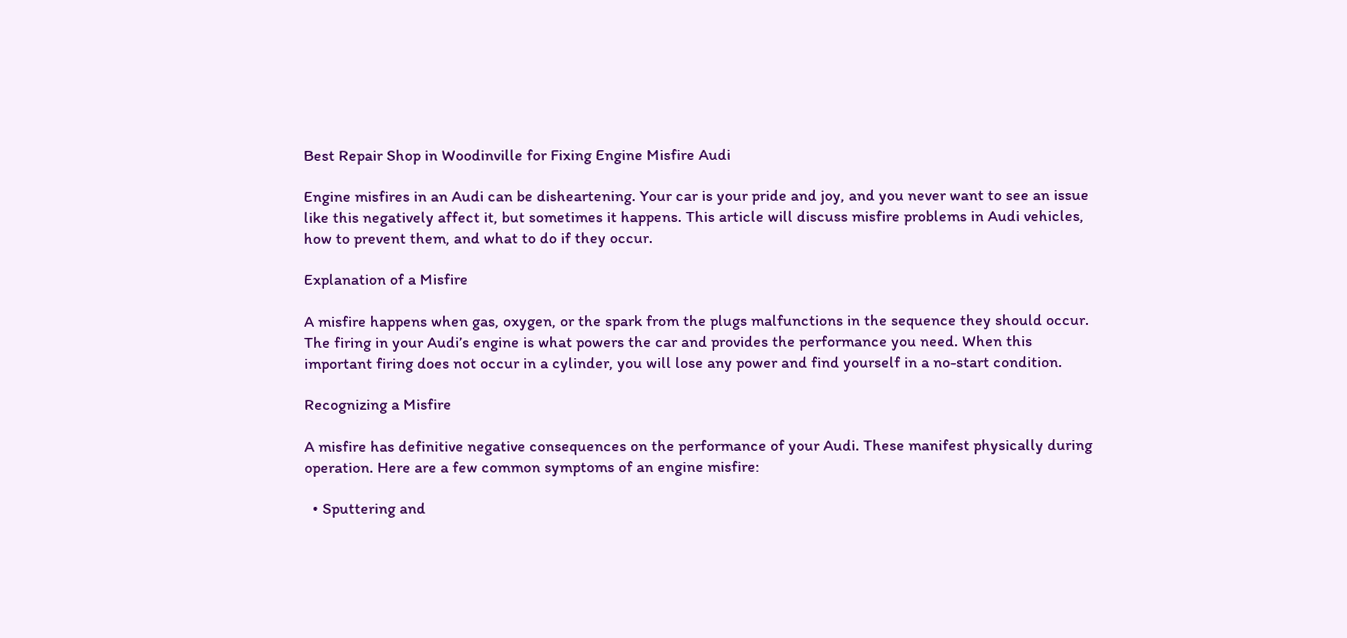Best Repair Shop in Woodinville for Fixing Engine Misfire Audi

Engine misfires in an Audi can be disheartening. Your car is your pride and joy, and you never want to see an issue like this negatively affect it, but sometimes it happens. This article will discuss misfire problems in Audi vehicles, how to prevent them, and what to do if they occur.

Explanation of a Misfire

A misfire happens when gas, oxygen, or the spark from the plugs malfunctions in the sequence they should occur. The firing in your Audi’s engine is what powers the car and provides the performance you need. When this important firing does not occur in a cylinder, you will lose any power and find yourself in a no-start condition.

Recognizing a Misfire

A misfire has definitive negative consequences on the performance of your Audi. These manifest physically during operation. Here are a few common symptoms of an engine misfire:

  • Sputtering and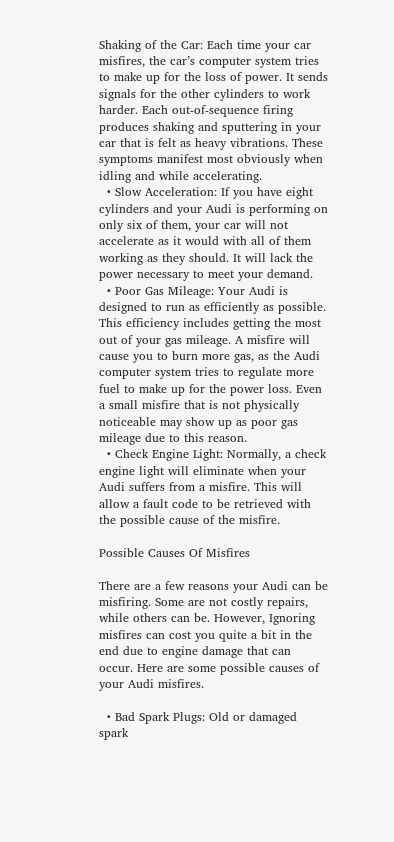Shaking of the Car: Each time your car misfires, the car’s computer system tries to make up for the loss of power. It sends signals for the other cylinders to work harder. Each out-of-sequence firing produces shaking and sputtering in your car that is felt as heavy vibrations. These symptoms manifest most obviously when idling and while accelerating.
  • Slow Acceleration: If you have eight cylinders and your Audi is performing on only six of them, your car will not accelerate as it would with all of them working as they should. It will lack the power necessary to meet your demand.
  • Poor Gas Mileage: Your Audi is designed to run as efficiently as possible. This efficiency includes getting the most out of your gas mileage. A misfire will cause you to burn more gas, as the Audi computer system tries to regulate more fuel to make up for the power loss. Even a small misfire that is not physically noticeable may show up as poor gas mileage due to this reason.
  • Check Engine Light: Normally, a check engine light will eliminate when your Audi suffers from a misfire. This will allow a fault code to be retrieved with the possible cause of the misfire.

Possible Causes Of Misfires

There are a few reasons your Audi can be misfiring. Some are not costly repairs, while others can be. However, Ignoring misfires can cost you quite a bit in the end due to engine damage that can occur. Here are some possible causes of your Audi misfires.

  • Bad Spark Plugs: Old or damaged spark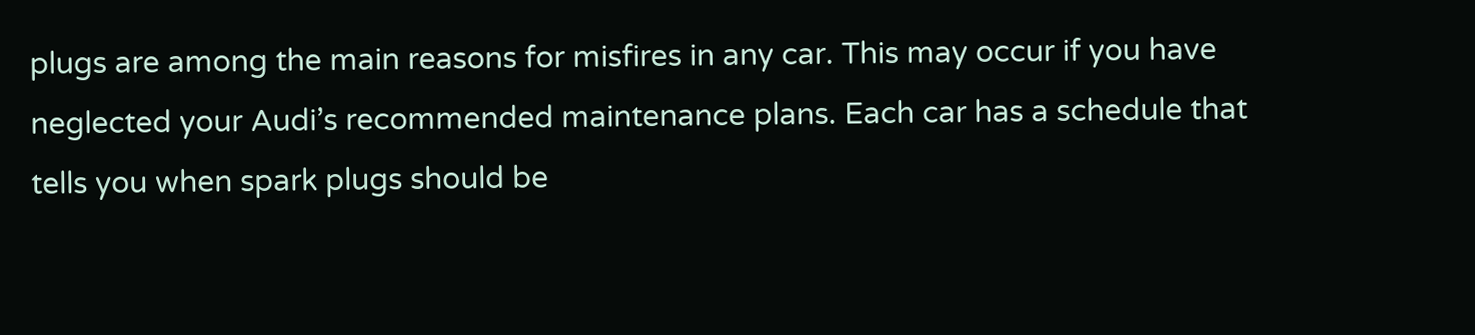plugs are among the main reasons for misfires in any car. This may occur if you have neglected your Audi’s recommended maintenance plans. Each car has a schedule that tells you when spark plugs should be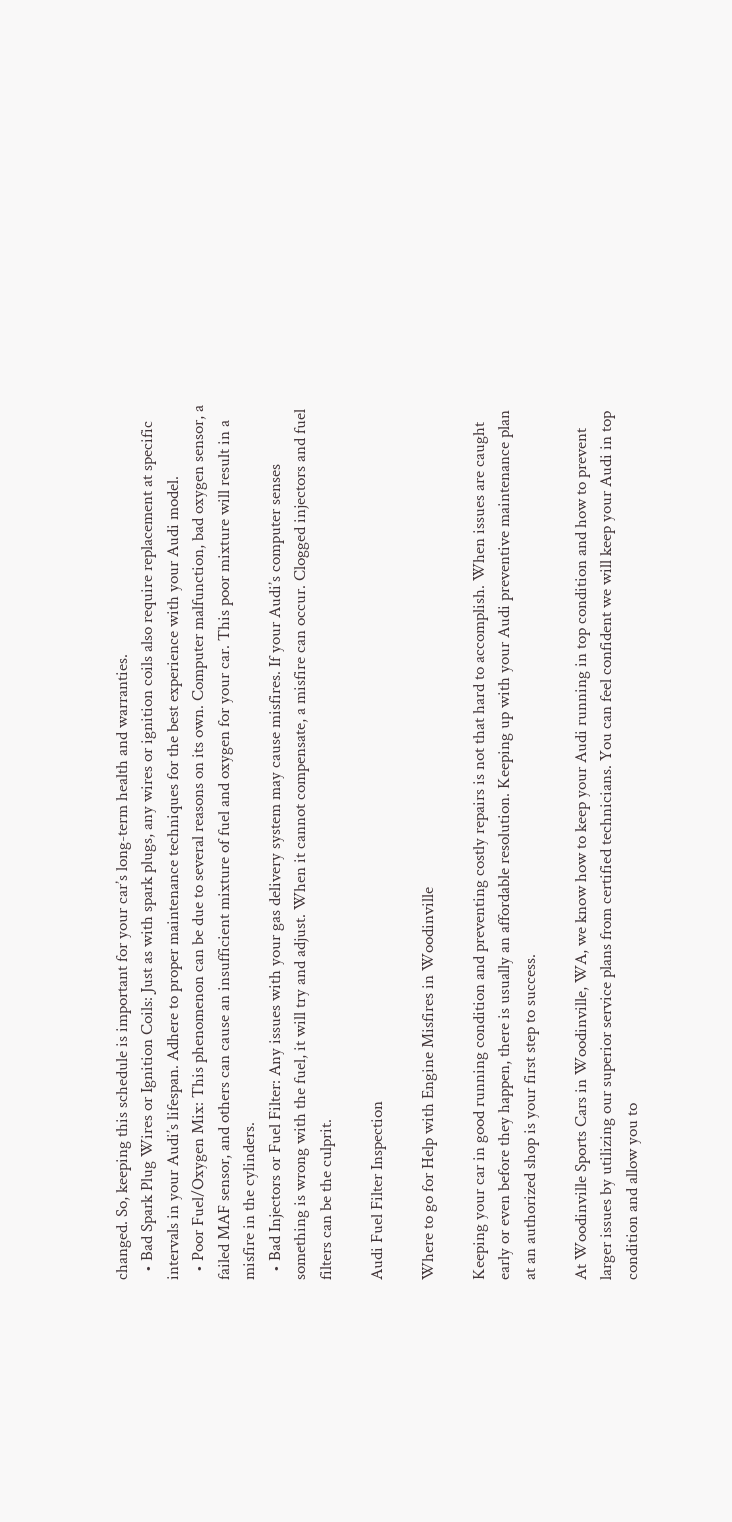changed. So, keeping this schedule is important for your car’s long-term health and warranties.
  • Bad Spark Plug Wires or Ignition Coils: Just as with spark plugs, any wires or ignition coils also require replacement at specific intervals in your Audi’s lifespan. Adhere to proper maintenance techniques for the best experience with your Audi model.
  • Poor Fuel/Oxygen Mix: This phenomenon can be due to several reasons on its own. Computer malfunction, bad oxygen sensor, a failed MAF sensor, and others can cause an insufficient mixture of fuel and oxygen for your car. This poor mixture will result in a misfire in the cylinders.
  • Bad Injectors or Fuel Filter: Any issues with your gas delivery system may cause misfires. If your Audi’s computer senses something is wrong with the fuel, it will try and adjust. When it cannot compensate, a misfire can occur. Clogged injectors and fuel filters can be the culprit.

Audi Fuel Filter Inspection

Where to go for Help with Engine Misfires in Woodinville

Keeping your car in good running condition and preventing costly repairs is not that hard to accomplish. When issues are caught early or even before they happen, there is usually an affordable resolution. Keeping up with your Audi preventive maintenance plan at an authorized shop is your first step to success.

At Woodinville Sports Cars in Woodinville, WA, we know how to keep your Audi running in top condition and how to prevent larger issues by utilizing our superior service plans from certified technicians. You can feel confident we will keep your Audi in top condition and allow you to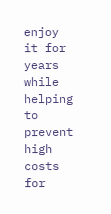enjoy it for years while helping to prevent high costs for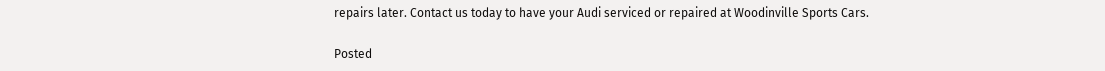repairs later. Contact us today to have your Audi serviced or repaired at Woodinville Sports Cars.

Posted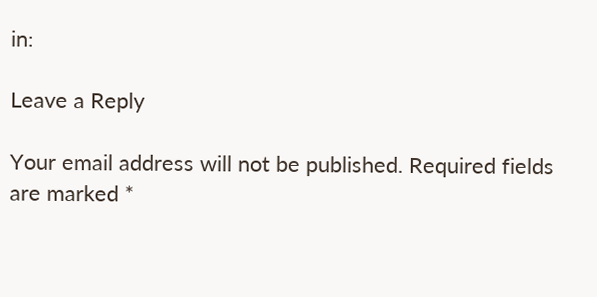in:

Leave a Reply

Your email address will not be published. Required fields are marked *